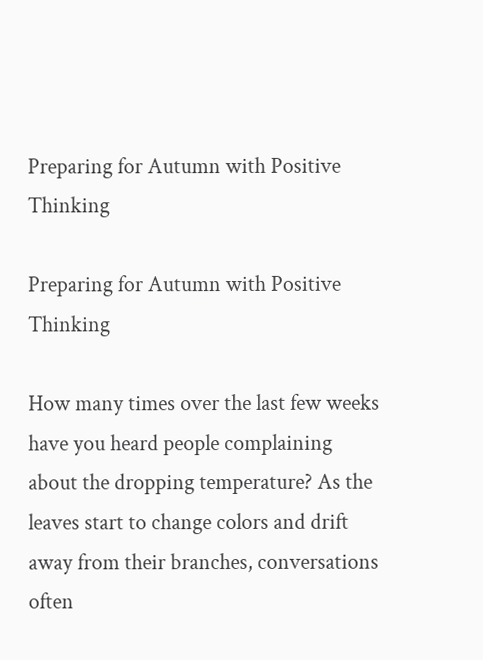Preparing for Autumn with Positive Thinking

Preparing for Autumn with Positive Thinking

How many times over the last few weeks have you heard people complaining about the dropping temperature? As the leaves start to change colors and drift away from their branches, conversations often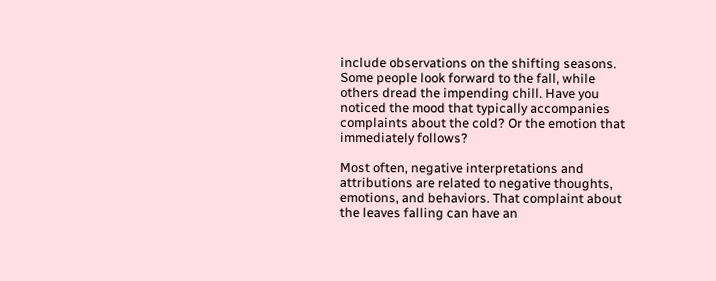include observations on the shifting seasons. Some people look forward to the fall, while others dread the impending chill. Have you noticed the mood that typically accompanies complaints about the cold? Or the emotion that immediately follows?

Most often, negative interpretations and attributions are related to negative thoughts, emotions, and behaviors. That complaint about the leaves falling can have an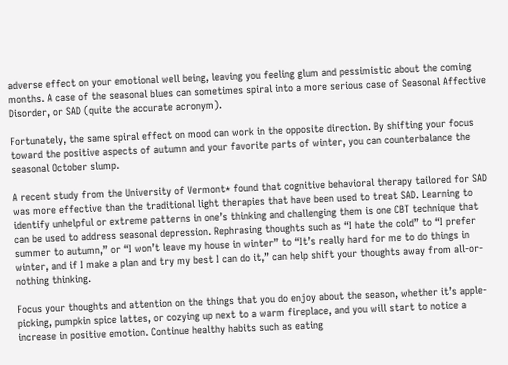adverse effect on your emotional well being, leaving you feeling glum and pessimistic about the coming months. A case of the seasonal blues can sometimes spiral into a more serious case of Seasonal Affective Disorder, or SAD (quite the accurate acronym).

Fortunately, the same spiral effect on mood can work in the opposite direction. By shifting your focus toward the positive aspects of autumn and your favorite parts of winter, you can counterbalance the seasonal October slump.

A recent study from the University of Vermont* found that cognitive behavioral therapy tailored for SAD was more effective than the traditional light therapies that have been used to treat SAD. Learning to identify unhelpful or extreme patterns in one’s thinking and challenging them is one CBT technique that can be used to address seasonal depression. Rephrasing thoughts such as “I hate the cold” to “I prefer summer to autumn,” or “I won’t leave my house in winter” to “It’s really hard for me to do things in winter, and if I make a plan and try my best I can do it,” can help shift your thoughts away from all-or-nothing thinking.

Focus your thoughts and attention on the things that you do enjoy about the season, whether it’s apple-picking, pumpkin spice lattes, or cozying up next to a warm fireplace, and you will start to notice a increase in positive emotion. Continue healthy habits such as eating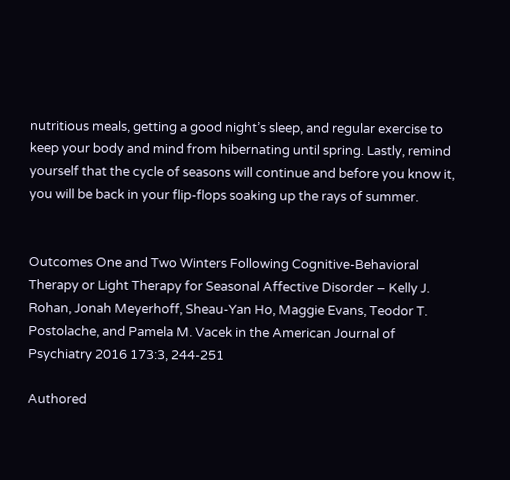nutritious meals, getting a good night’s sleep, and regular exercise to keep your body and mind from hibernating until spring. Lastly, remind yourself that the cycle of seasons will continue and before you know it, you will be back in your flip-flops soaking up the rays of summer.


Outcomes One and Two Winters Following Cognitive-Behavioral Therapy or Light Therapy for Seasonal Affective Disorder – Kelly J. Rohan, Jonah Meyerhoff, Sheau-Yan Ho, Maggie Evans, Teodor T. Postolache, and Pamela M. Vacek in the American Journal of Psychiatry 2016 173:3, 244-251

Authored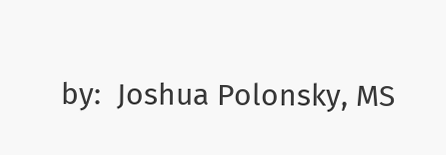by:  Joshua Polonsky, MS